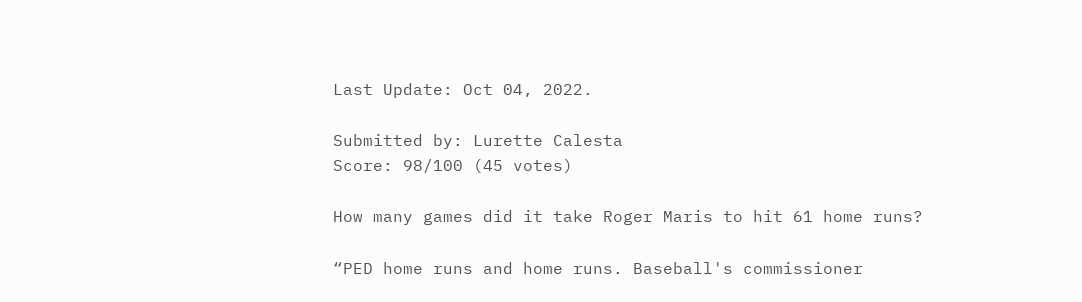Last Update: Oct 04, 2022.

Submitted by: Lurette Calesta
Score: 98/100 (45 votes)

How many games did it take Roger Maris to hit 61 home runs?

“PED home runs and home runs. Baseball's commissioner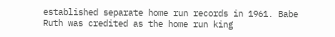established separate home run records in 1961. Babe Ruth was credited as the home run king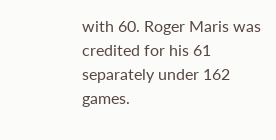with 60. Roger Maris was credited for his 61 separately under 162 games.